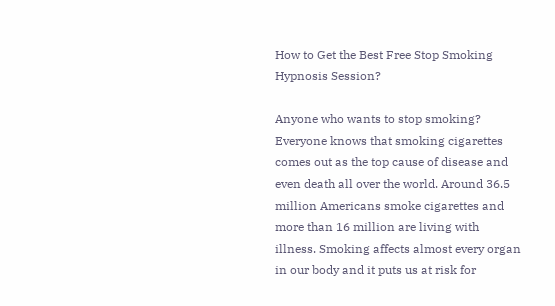How to Get the Best Free Stop Smoking Hypnosis Session?

Anyone who wants to stop smoking? Everyone knows that smoking cigarettes comes out as the top cause of disease and even death all over the world. Around 36.5 million Americans smoke cigarettes and more than 16 million are living with illness. Smoking affects almost every organ in our body and it puts us at risk for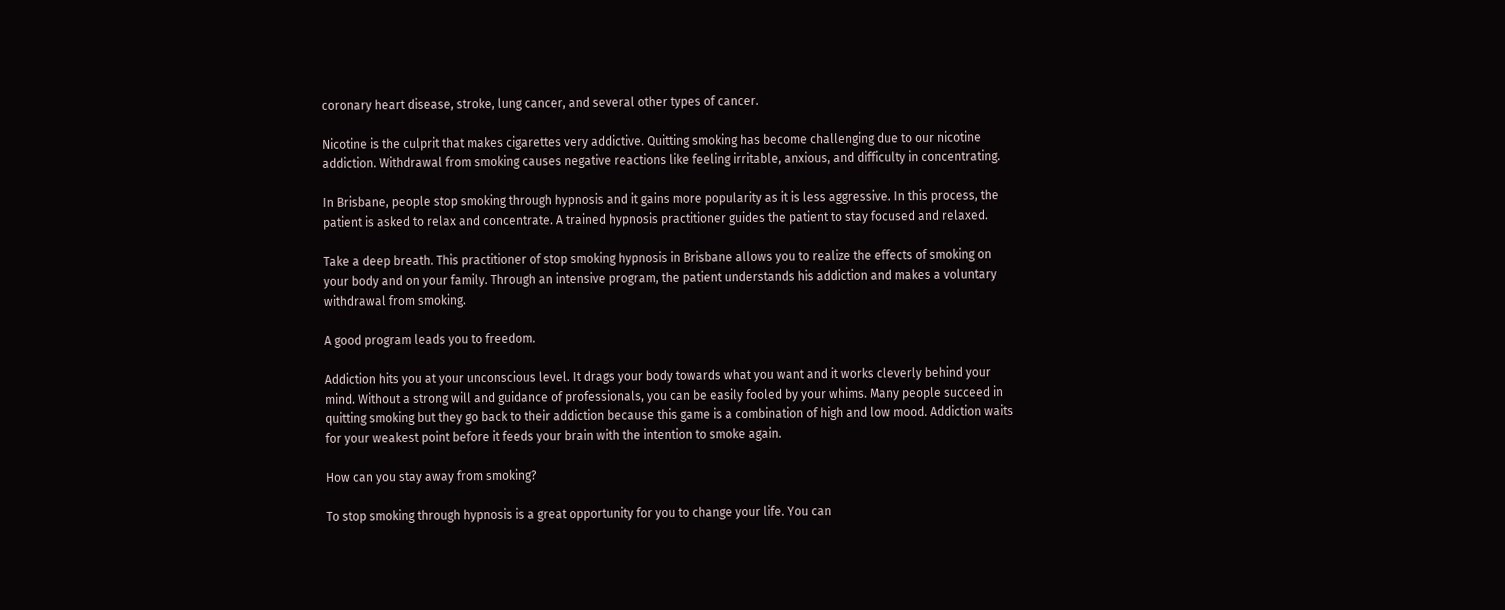coronary heart disease, stroke, lung cancer, and several other types of cancer.

Nicotine is the culprit that makes cigarettes very addictive. Quitting smoking has become challenging due to our nicotine addiction. Withdrawal from smoking causes negative reactions like feeling irritable, anxious, and difficulty in concentrating.

In Brisbane, people stop smoking through hypnosis and it gains more popularity as it is less aggressive. In this process, the patient is asked to relax and concentrate. A trained hypnosis practitioner guides the patient to stay focused and relaxed.

Take a deep breath. This practitioner of stop smoking hypnosis in Brisbane allows you to realize the effects of smoking on your body and on your family. Through an intensive program, the patient understands his addiction and makes a voluntary withdrawal from smoking.

A good program leads you to freedom.

Addiction hits you at your unconscious level. It drags your body towards what you want and it works cleverly behind your mind. Without a strong will and guidance of professionals, you can be easily fooled by your whims. Many people succeed in quitting smoking but they go back to their addiction because this game is a combination of high and low mood. Addiction waits for your weakest point before it feeds your brain with the intention to smoke again.

How can you stay away from smoking?

To stop smoking through hypnosis is a great opportunity for you to change your life. You can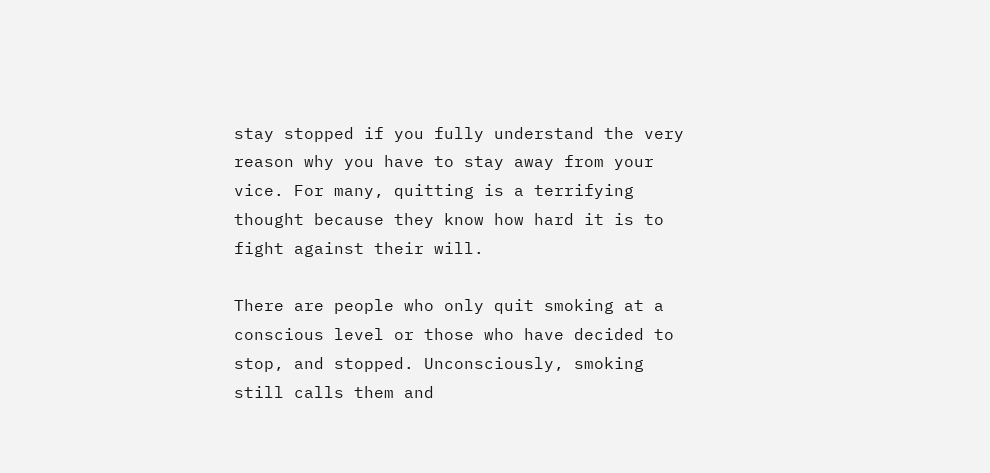stay stopped if you fully understand the very reason why you have to stay away from your vice. For many, quitting is a terrifying thought because they know how hard it is to fight against their will.

There are people who only quit smoking at a conscious level or those who have decided to stop, and stopped. Unconsciously, smoking still calls them and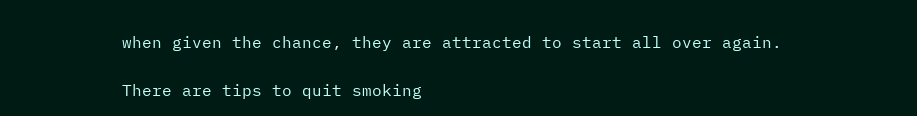when given the chance, they are attracted to start all over again.

There are tips to quit smoking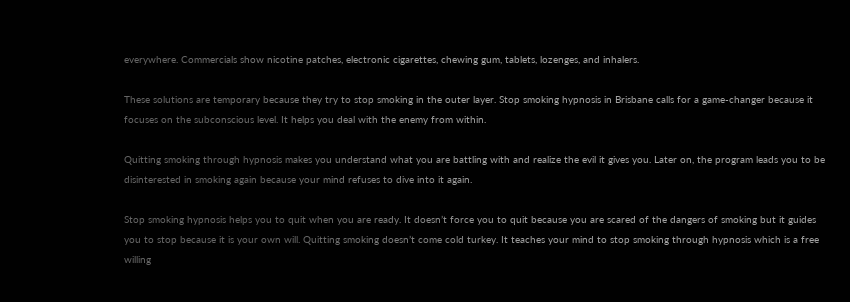everywhere. Commercials show nicotine patches, electronic cigarettes, chewing gum, tablets, lozenges, and inhalers.

These solutions are temporary because they try to stop smoking in the outer layer. Stop smoking hypnosis in Brisbane calls for a game-changer because it focuses on the subconscious level. It helps you deal with the enemy from within.

Quitting smoking through hypnosis makes you understand what you are battling with and realize the evil it gives you. Later on, the program leads you to be disinterested in smoking again because your mind refuses to dive into it again.

Stop smoking hypnosis helps you to quit when you are ready. It doesn’t force you to quit because you are scared of the dangers of smoking but it guides you to stop because it is your own will. Quitting smoking doesn’t come cold turkey. It teaches your mind to stop smoking through hypnosis which is a free willing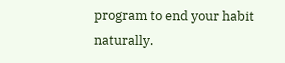program to end your habit naturally.